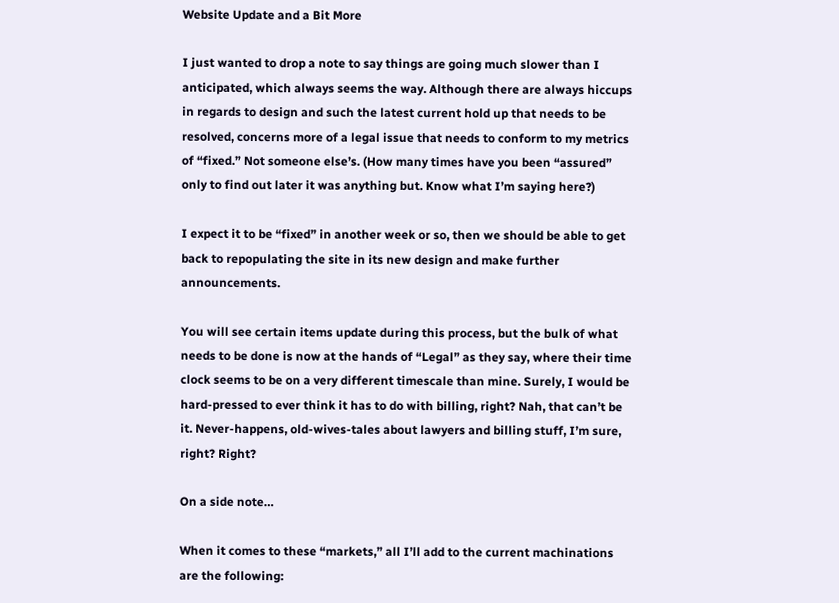Website Update and a Bit More

I just wanted to drop a note to say things are going much slower than I anticipated, which always seems the way. Although there are always hiccups in regards to design and such the latest current hold up that needs to be resolved, concerns more of a legal issue that needs to conform to my metrics of “fixed.” Not someone else’s. (How many times have you been “assured” only to find out later it was anything but. Know what I’m saying here?)

I expect it to be “fixed” in another week or so, then we should be able to get back to repopulating the site in its new design and make further announcements.

You will see certain items update during this process, but the bulk of what needs to be done is now at the hands of “Legal” as they say, where their time clock seems to be on a very different timescale than mine. Surely, I would be hard-pressed to ever think it has to do with billing, right? Nah, that can’t be it. Never-happens, old-wives-tales about lawyers and billing stuff, I’m sure, right? Right?

On a side note…

When it comes to these “markets,” all I’ll add to the current machinations are the following: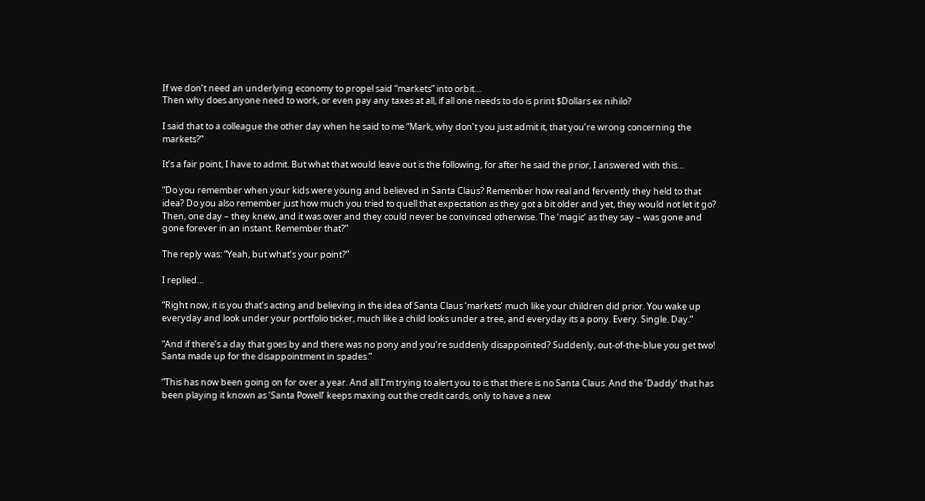If we don’t need an underlying economy to propel said “markets” into orbit…
Then why does anyone need to work, or even pay any taxes at all, if all one needs to do is print $Dollars ex nihilo?

I said that to a colleague the other day when he said to me “Mark, why don’t you just admit it, that you’re wrong concerning the markets?”

It’s a fair point, I have to admit. But what that would leave out is the following, for after he said the prior, I answered with this…

“Do you remember when your kids were young and believed in Santa Claus? Remember how real and fervently they held to that idea? Do you also remember just how much you tried to quell that expectation as they got a bit older and yet, they would not let it go? Then, one day – they knew, and it was over and they could never be convinced otherwise. The ‘magic’ as they say – was gone and gone forever in an instant. Remember that?”

The reply was: “Yeah, but what’s your point?”

I replied…

“Right now, it is you that’s acting and believing in the idea of Santa Claus ‘markets’ much like your children did prior. You wake up everyday and look under your portfolio ticker, much like a child looks under a tree, and everyday its a pony. Every. Single. Day.”

“And if there’s a day that goes by and there was no pony and you’re suddenly disappointed? Suddenly, out-of-the-blue you get two! Santa made up for the disappointment in spades.”

“This has now been going on for over a year. And all I’m trying to alert you to is that there is no Santa Claus. And the ‘Daddy’ that has been playing it known as ‘Santa Powell’ keeps maxing out the credit cards, only to have a new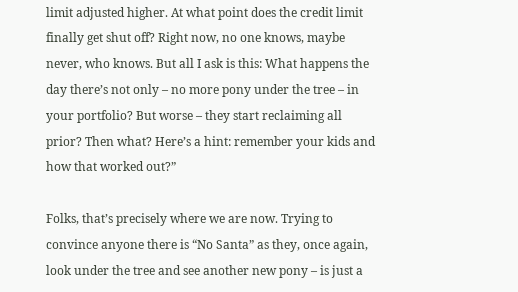limit adjusted higher. At what point does the credit limit finally get shut off? Right now, no one knows, maybe never, who knows. But all I ask is this: What happens the day there’s not only – no more pony under the tree – in your portfolio? But worse – they start reclaiming all prior? Then what? Here’s a hint: remember your kids and how that worked out?”

Folks, that’s precisely where we are now. Trying to convince anyone there is “No Santa” as they, once again, look under the tree and see another new pony – is just a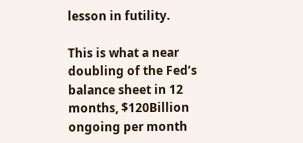lesson in futility.

This is what a near doubling of the Fed’s balance sheet in 12 months, $120Billion ongoing per month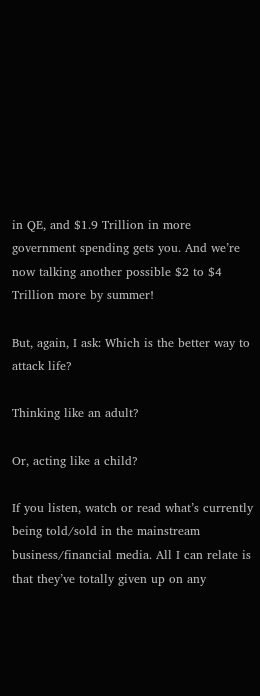in QE, and $1.9 Trillion in more government spending gets you. And we’re now talking another possible $2 to $4 Trillion more by summer!

But, again, I ask: Which is the better way to attack life?

Thinking like an adult?

Or, acting like a child?

If you listen, watch or read what’s currently being told/sold in the mainstream business/financial media. All I can relate is that they’ve totally given up on any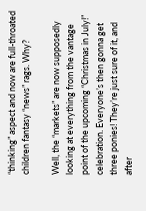“thinking” aspect and now are full-throated children fantasy “news” rags. Why?

Well, the “markets” are now supposedly looking at everything from the vantage point of the upcoming “Christmas in July!” celebration. Everyone’s then gonna get three ponies! They’re just sure of it, and after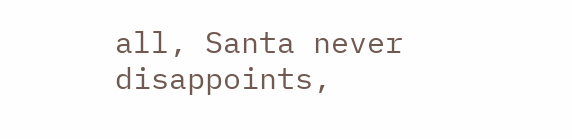all, Santa never disappoints,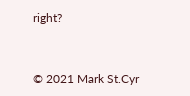right?


© 2021 Mark St.Cyr